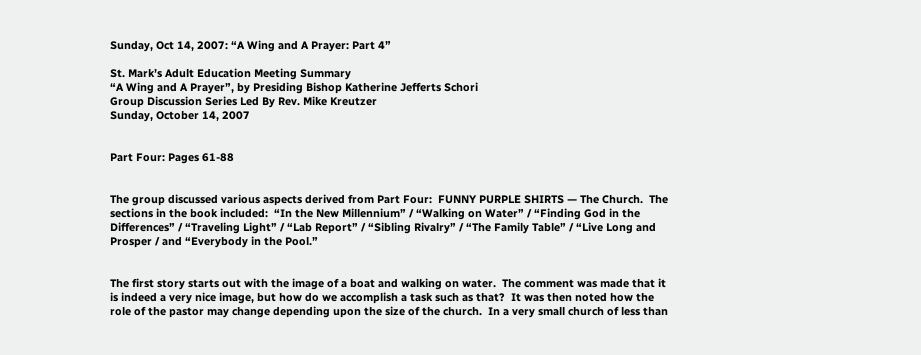Sunday, Oct 14, 2007: “A Wing and A Prayer: Part 4”

St. Mark’s Adult Education Meeting Summary
“A Wing and A Prayer”, by Presiding Bishop Katherine Jefferts Schori
Group Discussion Series Led By Rev. Mike Kreutzer
Sunday, October 14, 2007


Part Four: Pages 61-88


The group discussed various aspects derived from Part Four:  FUNNY PURPLE SHIRTS — The Church.  The sections in the book included:  “In the New Millennium” / “Walking on Water” / “Finding God in the Differences” / “Traveling Light” / “Lab Report” / “Sibling Rivalry” / “The Family Table” / “Live Long and Prosper / and “Everybody in the Pool.”


The first story starts out with the image of a boat and walking on water.  The comment was made that it is indeed a very nice image, but how do we accomplish a task such as that?  It was then noted how the role of the pastor may change depending upon the size of the church.  In a very small church of less than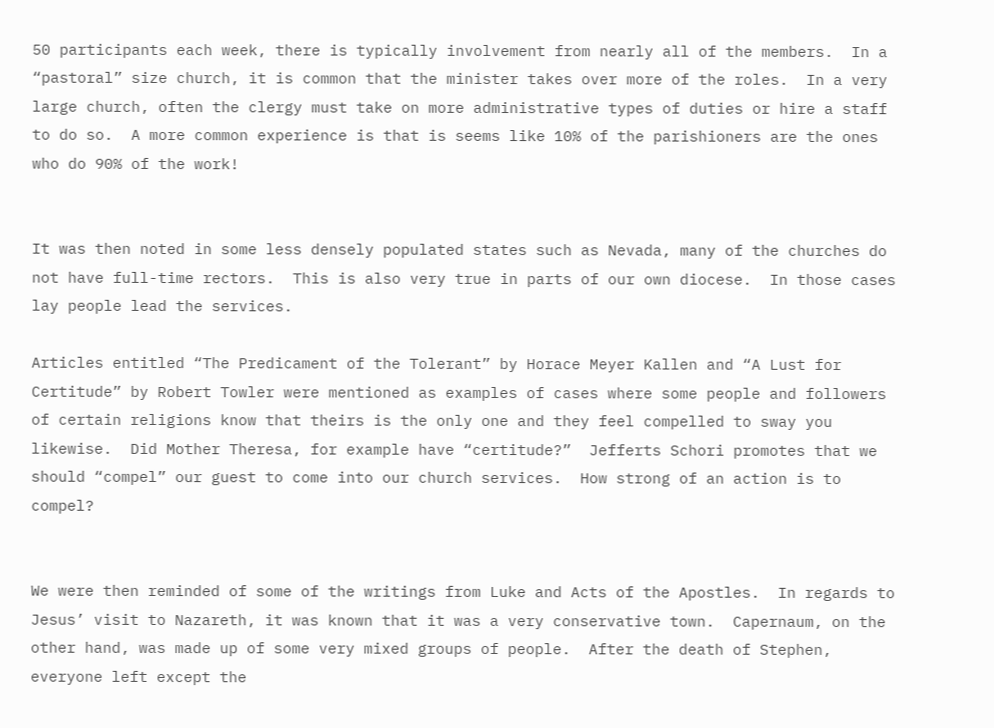50 participants each week, there is typically involvement from nearly all of the members.  In a “pastoral” size church, it is common that the minister takes over more of the roles.  In a very large church, often the clergy must take on more administrative types of duties or hire a staff to do so.  A more common experience is that is seems like 10% of the parishioners are the ones who do 90% of the work!


It was then noted in some less densely populated states such as Nevada, many of the churches do not have full-time rectors.  This is also very true in parts of our own diocese.  In those cases lay people lead the services.

Articles entitled “The Predicament of the Tolerant” by Horace Meyer Kallen and “A Lust for Certitude” by Robert Towler were mentioned as examples of cases where some people and followers of certain religions know that theirs is the only one and they feel compelled to sway you likewise.  Did Mother Theresa, for example have “certitude?”  Jefferts Schori promotes that we should “compel” our guest to come into our church services.  How strong of an action is to compel?


We were then reminded of some of the writings from Luke and Acts of the Apostles.  In regards to Jesus’ visit to Nazareth, it was known that it was a very conservative town.  Capernaum, on the other hand, was made up of some very mixed groups of people.  After the death of Stephen, everyone left except the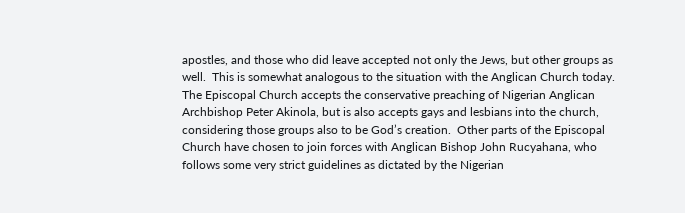apostles, and those who did leave accepted not only the Jews, but other groups as well.  This is somewhat analogous to the situation with the Anglican Church today.  The Episcopal Church accepts the conservative preaching of Nigerian Anglican Archbishop Peter Akinola, but is also accepts gays and lesbians into the church, considering those groups also to be God’s creation.  Other parts of the Episcopal Church have chosen to join forces with Anglican Bishop John Rucyahana, who follows some very strict guidelines as dictated by the Nigerian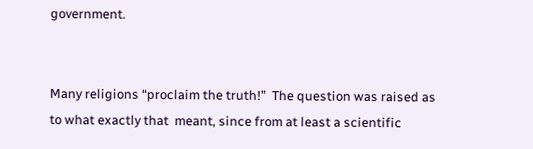government.


Many religions “proclaim the truth!”  The question was raised as to what exactly that  meant, since from at least a scientific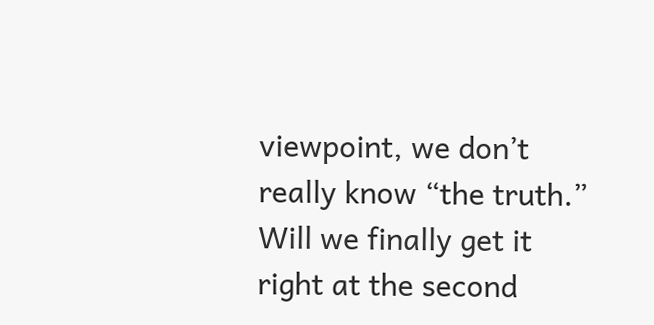viewpoint, we don’t really know “the truth.”  Will we finally get it right at the second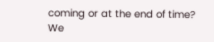coming or at the end of time?  We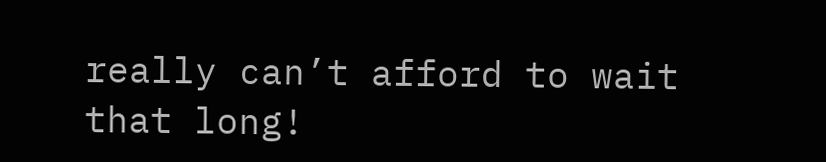really can’t afford to wait that long!